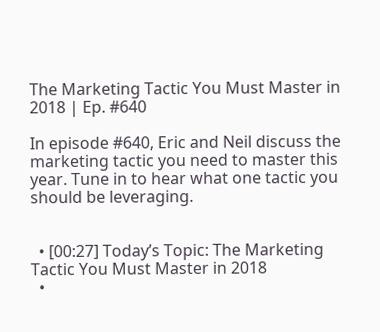The Marketing Tactic You Must Master in 2018 | Ep. #640

In episode #640, Eric and Neil discuss the marketing tactic you need to master this year. Tune in to hear what one tactic you should be leveraging.


  • [00:27] Today’s Topic: The Marketing Tactic You Must Master in 2018
  •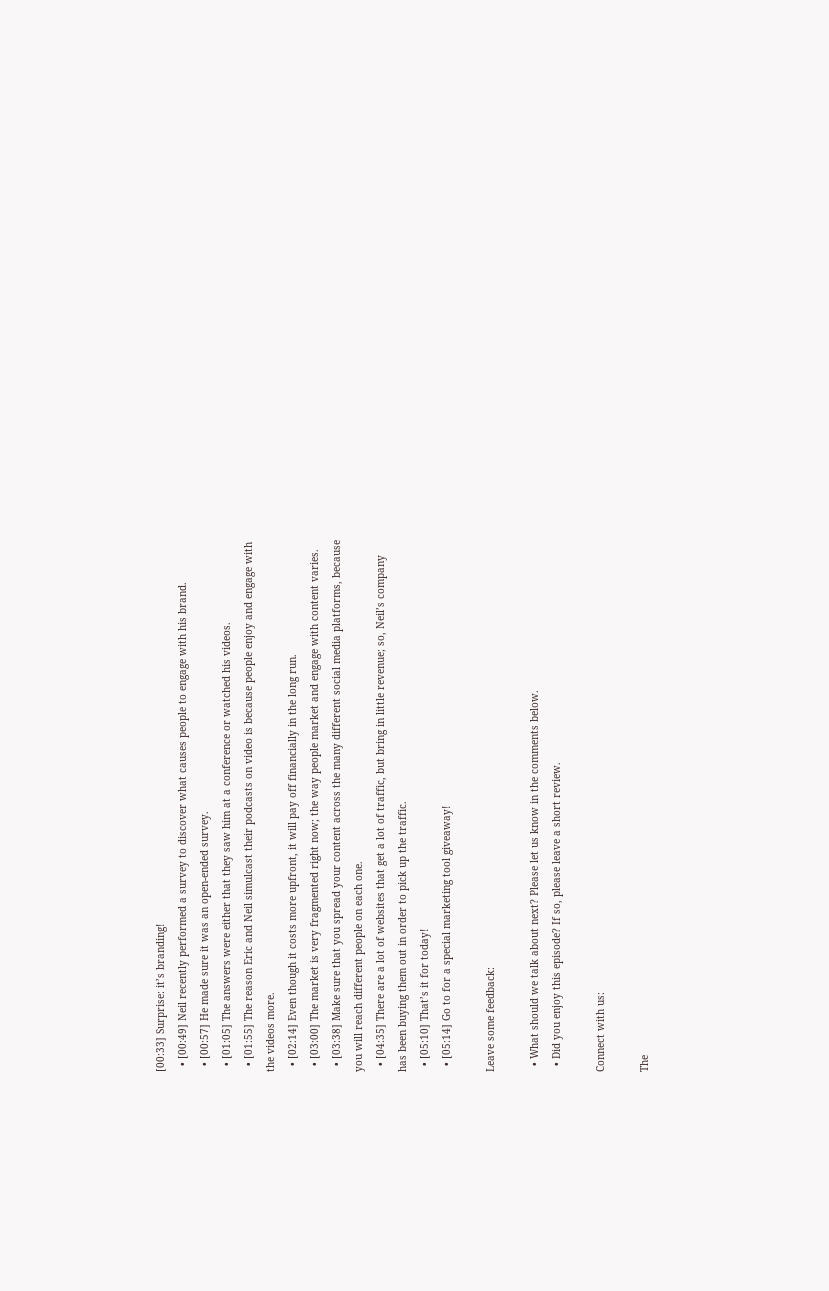[00:33] Surprise: it’s branding!
  • [00:49] Neil recently performed a survey to discover what causes people to engage with his brand.
  • [00:57] He made sure it was an open-ended survey.
  • [01:05] The answers were either that they saw him at a conference or watched his videos.
  • [01:55] The reason Eric and Neil simulcast their podcasts on video is because people enjoy and engage with the videos more.
  • [02:14] Even though it costs more upfront, it will pay off financially in the long run.
  • [03:00] The market is very fragmented right now; the way people market and engage with content varies.
  • [03:38] Make sure that you spread your content across the many different social media platforms, because you will reach different people on each one.
  • [04:35] There are a lot of websites that get a lot of traffic, but bring in little revenue; so, Neil’s company has been buying them out in order to pick up the traffic.
  • [05:10] That’s it for today!
  • [05:14] Go to for a special marketing tool giveaway!

Leave some feedback:

  • What should we talk about next? Please let us know in the comments below.
  • Did you enjoy this episode? If so, please leave a short review.

Connect with us:

The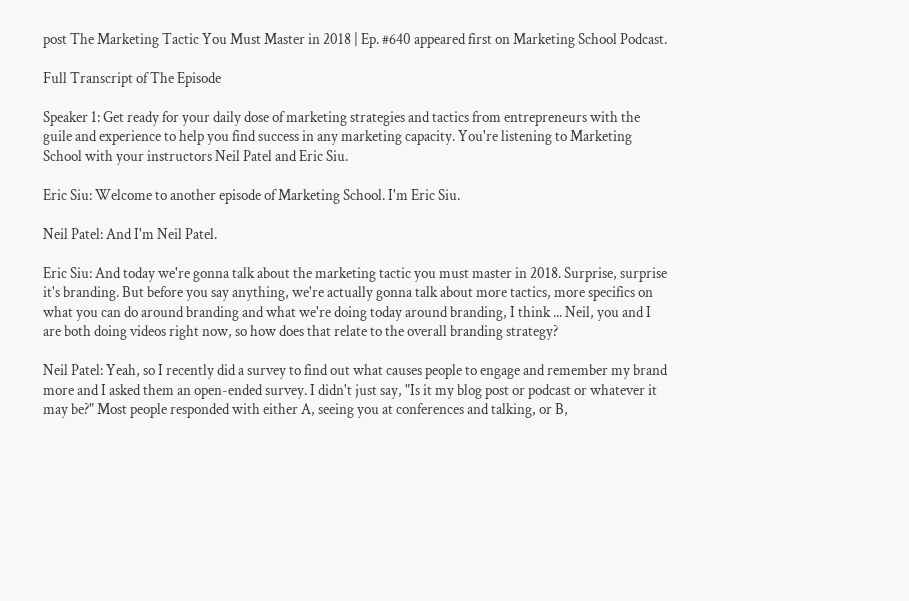post The Marketing Tactic You Must Master in 2018 | Ep. #640 appeared first on Marketing School Podcast.

Full Transcript of The Episode

Speaker 1: Get ready for your daily dose of marketing strategies and tactics from entrepreneurs with the guile and experience to help you find success in any marketing capacity. You're listening to Marketing School with your instructors Neil Patel and Eric Siu.

Eric Siu: Welcome to another episode of Marketing School. I'm Eric Siu.

Neil Patel: And I'm Neil Patel.

Eric Siu: And today we're gonna talk about the marketing tactic you must master in 2018. Surprise, surprise it's branding. But before you say anything, we're actually gonna talk about more tactics, more specifics on what you can do around branding and what we're doing today around branding, I think ... Neil, you and I are both doing videos right now, so how does that relate to the overall branding strategy?

Neil Patel: Yeah, so I recently did a survey to find out what causes people to engage and remember my brand more and I asked them an open-ended survey. I didn't just say, "Is it my blog post or podcast or whatever it may be?" Most people responded with either A, seeing you at conferences and talking, or B,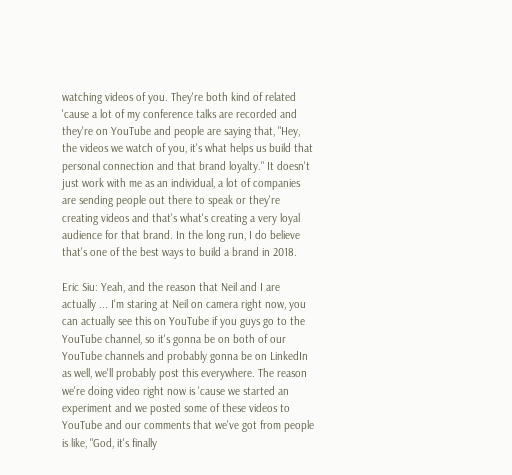watching videos of you. They're both kind of related 'cause a lot of my conference talks are recorded and they're on YouTube and people are saying that, "Hey, the videos we watch of you, it's what helps us build that personal connection and that brand loyalty." It doesn't just work with me as an individual, a lot of companies are sending people out there to speak or they're creating videos and that's what's creating a very loyal audience for that brand. In the long run, I do believe that's one of the best ways to build a brand in 2018.

Eric Siu: Yeah, and the reason that Neil and I are actually ... I'm staring at Neil on camera right now, you can actually see this on YouTube if you guys go to the YouTube channel, so it's gonna be on both of our YouTube channels and probably gonna be on LinkedIn as well, we'll probably post this everywhere. The reason we're doing video right now is 'cause we started an experiment and we posted some of these videos to YouTube and our comments that we've got from people is like, "God, it's finally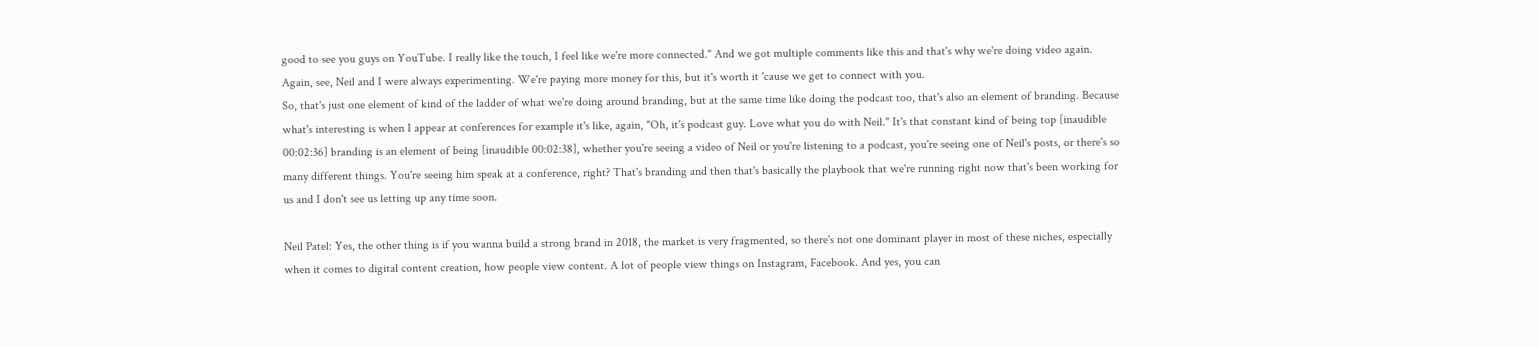good to see you guys on YouTube. I really like the touch, I feel like we're more connected." And we got multiple comments like this and that's why we're doing video again. Again, see, Neil and I were always experimenting. We're paying more money for this, but it's worth it 'cause we get to connect with you.
So, that's just one element of kind of the ladder of what we're doing around branding, but at the same time like doing the podcast too, that's also an element of branding. Because what's interesting is when I appear at conferences for example it's like, again, "Oh, it's podcast guy. Love what you do with Neil." It's that constant kind of being top [inaudible 00:02:36] branding is an element of being [inaudible 00:02:38], whether you're seeing a video of Neil or you're listening to a podcast, you're seeing one of Neil's posts, or there's so many different things. You're seeing him speak at a conference, right? That's branding and then that's basically the playbook that we're running right now that's been working for us and I don't see us letting up any time soon.

Neil Patel: Yes, the other thing is if you wanna build a strong brand in 2018, the market is very fragmented, so there's not one dominant player in most of these niches, especially when it comes to digital content creation, how people view content. A lot of people view things on Instagram, Facebook. And yes, you can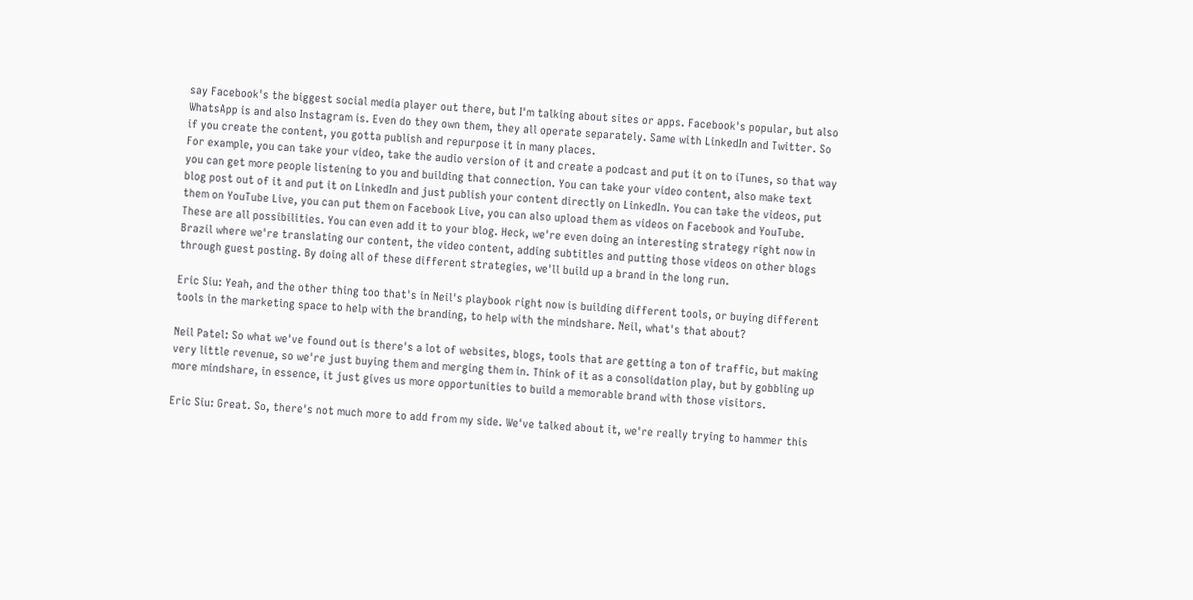say Facebook's the biggest social media player out there, but I'm talking about sites or apps. Facebook's popular, but also WhatsApp is and also Instagram is. Even do they own them, they all operate separately. Same with LinkedIn and Twitter. So if you create the content, you gotta publish and repurpose it in many places.
For example, you can take your video, take the audio version of it and create a podcast and put it on to iTunes, so that way you can get more people listening to you and building that connection. You can take your video content, also make text blog post out of it and put it on LinkedIn and just publish your content directly on LinkedIn. You can take the videos, put them on YouTube Live, you can put them on Facebook Live, you can also upload them as videos on Facebook and YouTube. These are all possibilities. You can even add it to your blog. Heck, we're even doing an interesting strategy right now in Brazil where we're translating our content, the video content, adding subtitles and putting those videos on other blogs through guest posting. By doing all of these different strategies, we'll build up a brand in the long run.

Eric Siu: Yeah, and the other thing too that's in Neil's playbook right now is building different tools, or buying different tools in the marketing space to help with the branding, to help with the mindshare. Neil, what's that about?

Neil Patel: So what we've found out is there's a lot of websites, blogs, tools that are getting a ton of traffic, but making very little revenue, so we're just buying them and merging them in. Think of it as a consolidation play, but by gobbling up more mindshare, in essence, it just gives us more opportunities to build a memorable brand with those visitors.

Eric Siu: Great. So, there's not much more to add from my side. We've talked about it, we're really trying to hammer this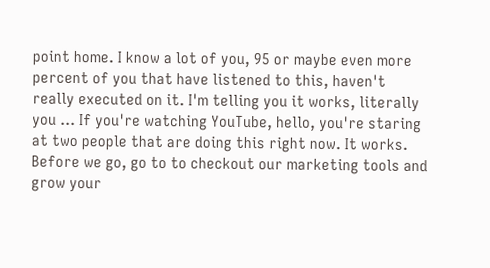point home. I know a lot of you, 95 or maybe even more percent of you that have listened to this, haven't really executed on it. I'm telling you it works, literally you ... If you're watching YouTube, hello, you're staring at two people that are doing this right now. It works. Before we go, go to to checkout our marketing tools and grow your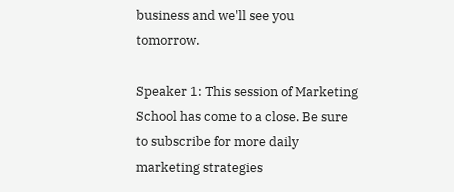business and we'll see you tomorrow.

Speaker 1: This session of Marketing School has come to a close. Be sure to subscribe for more daily marketing strategies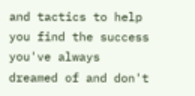and tactics to help you find the success you've always dreamed of and don't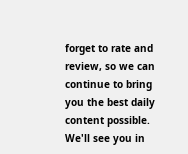forget to rate and review, so we can continue to bring you the best daily content possible. We'll see you in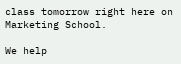class tomorrow right here on Marketing School.

We help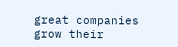great companies grow their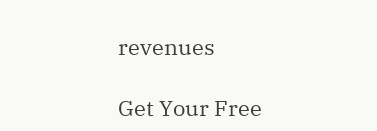revenues

Get Your Free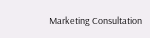Marketing Consultation